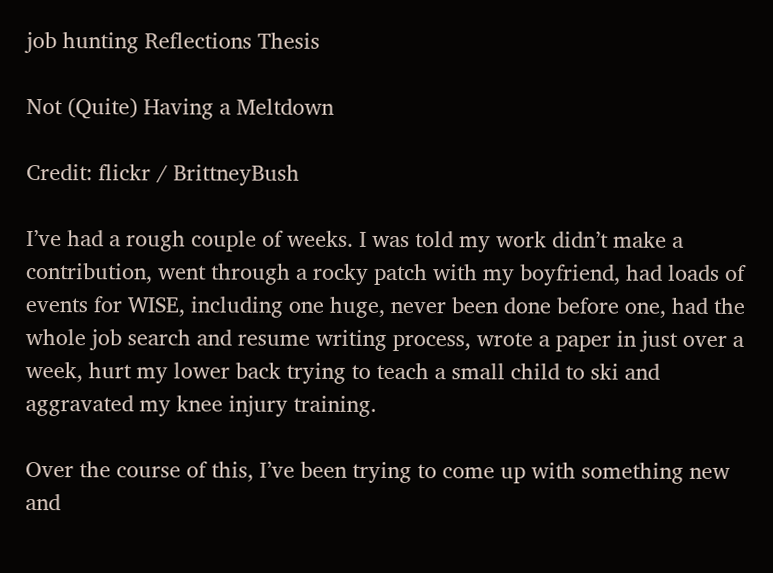job hunting Reflections Thesis

Not (Quite) Having a Meltdown

Credit: flickr / BrittneyBush

I’ve had a rough couple of weeks. I was told my work didn’t make a contribution, went through a rocky patch with my boyfriend, had loads of events for WISE, including one huge, never been done before one, had the whole job search and resume writing process, wrote a paper in just over a week, hurt my lower back trying to teach a small child to ski and aggravated my knee injury training.

Over the course of this, I’ve been trying to come up with something new and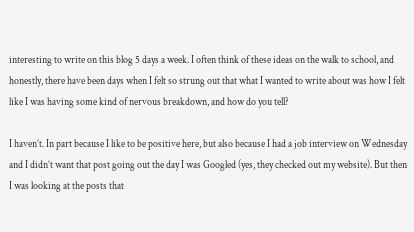interesting to write on this blog 5 days a week. I often think of these ideas on the walk to school, and honestly, there have been days when I felt so strung out that what I wanted to write about was how I felt like I was having some kind of nervous breakdown, and how do you tell?

I haven’t. In part because I like to be positive here, but also because I had a job interview on Wednesday and I didn’t want that post going out the day I was Googled (yes, they checked out my website). But then I was looking at the posts that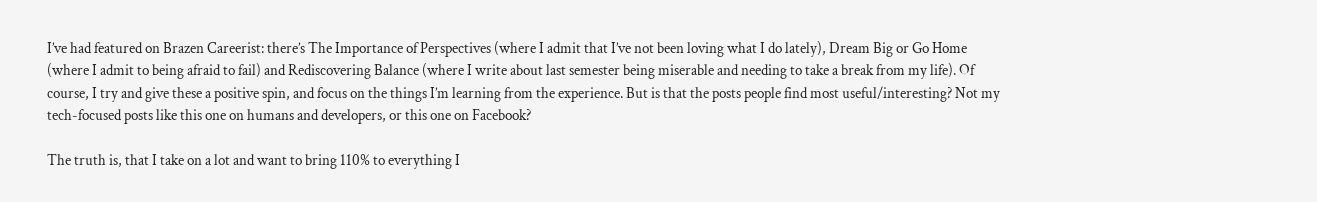I’ve had featured on Brazen Careerist: there’s The Importance of Perspectives (where I admit that I’ve not been loving what I do lately), Dream Big or Go Home (where I admit to being afraid to fail) and Rediscovering Balance (where I write about last semester being miserable and needing to take a break from my life). Of course, I try and give these a positive spin, and focus on the things I’m learning from the experience. But is that the posts people find most useful/interesting? Not my tech-focused posts like this one on humans and developers, or this one on Facebook?

The truth is, that I take on a lot and want to bring 110% to everything I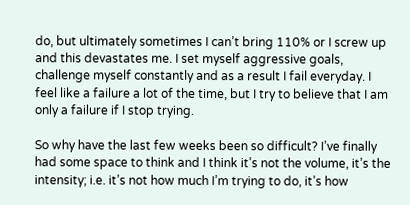do, but ultimately sometimes I can’t bring 110% or I screw up and this devastates me. I set myself aggressive goals, challenge myself constantly and as a result I fail everyday. I feel like a failure a lot of the time, but I try to believe that I am only a failure if I stop trying.

So why have the last few weeks been so difficult? I’ve finally had some space to think and I think it’s not the volume, it’s the intensity; i.e. it’s not how much I’m trying to do, it’s how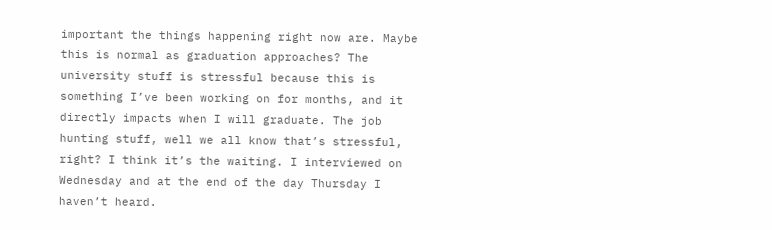important the things happening right now are. Maybe this is normal as graduation approaches? The university stuff is stressful because this is something I’ve been working on for months, and it directly impacts when I will graduate. The job hunting stuff, well we all know that’s stressful, right? I think it’s the waiting. I interviewed on Wednesday and at the end of the day Thursday I haven’t heard.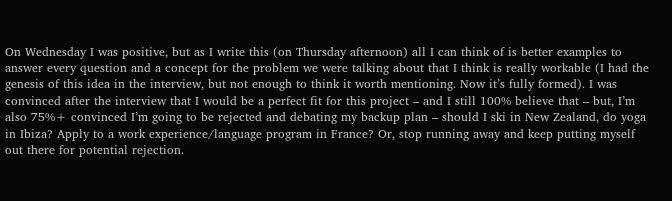On Wednesday I was positive, but as I write this (on Thursday afternoon) all I can think of is better examples to answer every question and a concept for the problem we were talking about that I think is really workable (I had the genesis of this idea in the interview, but not enough to think it worth mentioning. Now it’s fully formed). I was convinced after the interview that I would be a perfect fit for this project – and I still 100% believe that – but, I’m also 75%+ convinced I’m going to be rejected and debating my backup plan – should I ski in New Zealand, do yoga in Ibiza? Apply to a work experience/language program in France? Or, stop running away and keep putting myself out there for potential rejection.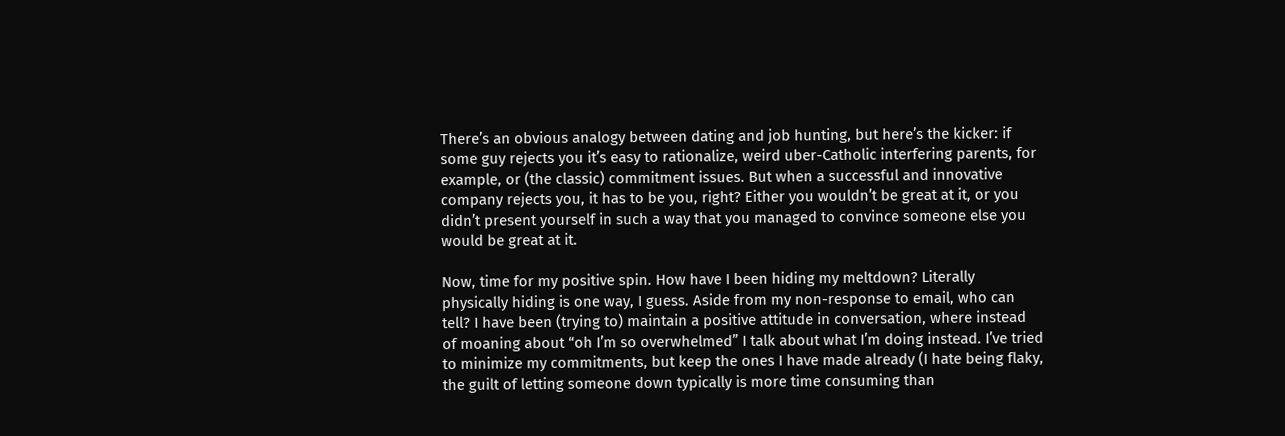There’s an obvious analogy between dating and job hunting, but here’s the kicker: if some guy rejects you it’s easy to rationalize, weird uber-Catholic interfering parents, for example, or (the classic) commitment issues. But when a successful and innovative company rejects you, it has to be you, right? Either you wouldn’t be great at it, or you didn’t present yourself in such a way that you managed to convince someone else you would be great at it.

Now, time for my positive spin. How have I been hiding my meltdown? Literally physically hiding is one way, I guess. Aside from my non-response to email, who can tell? I have been (trying to) maintain a positive attitude in conversation, where instead of moaning about “oh I’m so overwhelmed” I talk about what I’m doing instead. I’ve tried to minimize my commitments, but keep the ones I have made already (I hate being flaky, the guilt of letting someone down typically is more time consuming than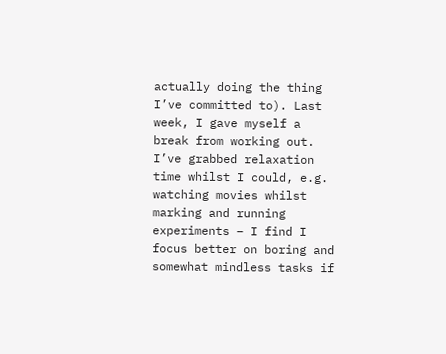actually doing the thing I’ve committed to). Last week, I gave myself a break from working out. I’ve grabbed relaxation time whilst I could, e.g. watching movies whilst marking and running experiments – I find I focus better on boring and somewhat mindless tasks if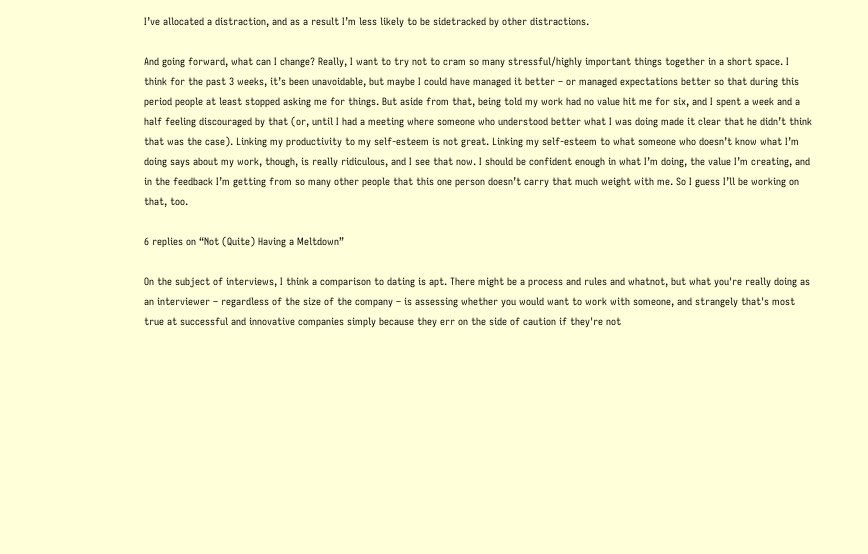I’ve allocated a distraction, and as a result I’m less likely to be sidetracked by other distractions.

And going forward, what can I change? Really, I want to try not to cram so many stressful/highly important things together in a short space. I think for the past 3 weeks, it’s been unavoidable, but maybe I could have managed it better – or managed expectations better so that during this period people at least stopped asking me for things. But aside from that, being told my work had no value hit me for six, and I spent a week and a half feeling discouraged by that (or, until I had a meeting where someone who understood better what I was doing made it clear that he didn’t think that was the case). Linking my productivity to my self-esteem is not great. Linking my self-esteem to what someone who doesn’t know what I’m doing says about my work, though, is really ridiculous, and I see that now. I should be confident enough in what I’m doing, the value I’m creating, and in the feedback I’m getting from so many other people that this one person doesn’t carry that much weight with me. So I guess I’ll be working on that, too.

6 replies on “Not (Quite) Having a Meltdown”

On the subject of interviews, I think a comparison to dating is apt. There might be a process and rules and whatnot, but what you're really doing as an interviewer – regardless of the size of the company – is assessing whether you would want to work with someone, and strangely that's most true at successful and innovative companies simply because they err on the side of caution if they're not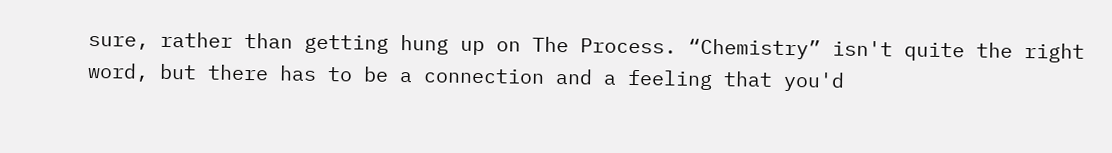sure, rather than getting hung up on The Process. “Chemistry” isn't quite the right word, but there has to be a connection and a feeling that you'd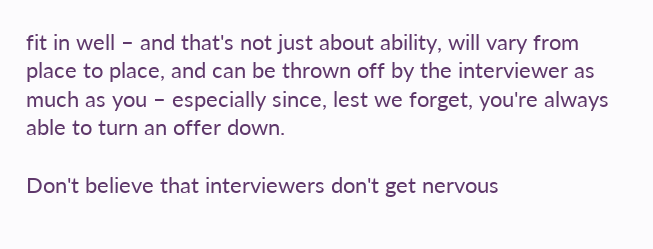fit in well – and that's not just about ability, will vary from place to place, and can be thrown off by the interviewer as much as you – especially since, lest we forget, you're always able to turn an offer down.

Don't believe that interviewers don't get nervous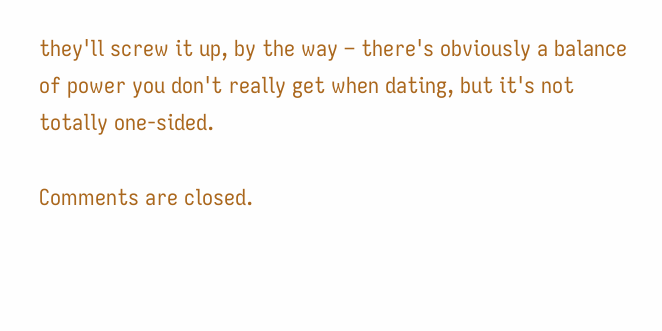they'll screw it up, by the way – there's obviously a balance of power you don't really get when dating, but it's not totally one-sided.

Comments are closed.